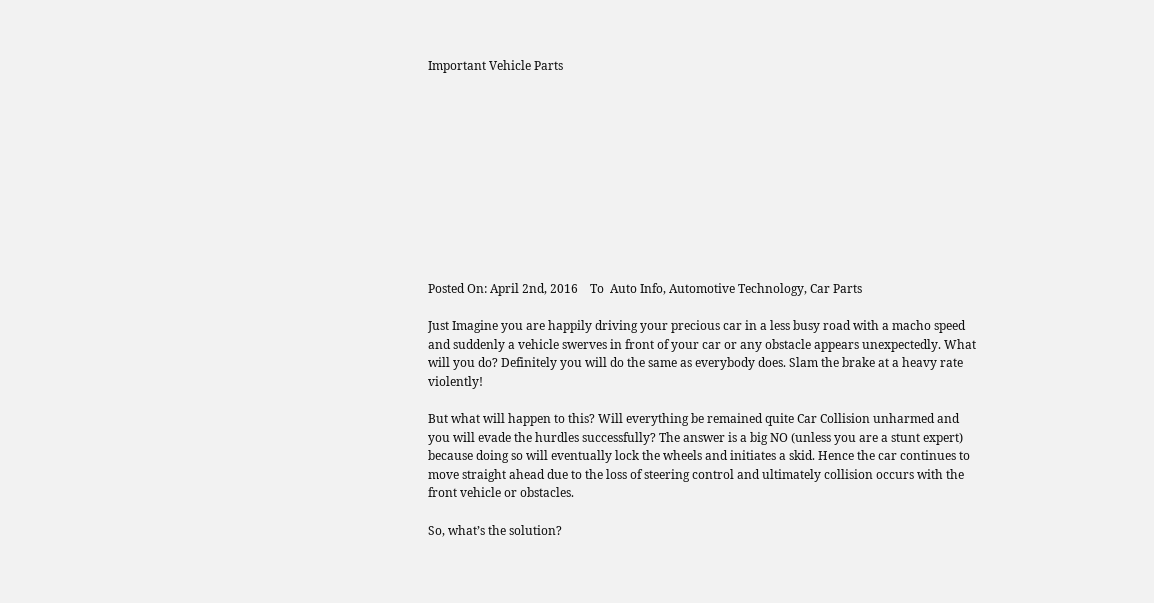Important Vehicle Parts











Posted On: April 2nd, 2016    To  Auto Info, Automotive Technology, Car Parts

Just Imagine you are happily driving your precious car in a less busy road with a macho speed and suddenly a vehicle swerves in front of your car or any obstacle appears unexpectedly. What will you do? Definitely you will do the same as everybody does. Slam the brake at a heavy rate violently!

But what will happen to this? Will everything be remained quite Car Collision unharmed and you will evade the hurdles successfully? The answer is a big NO (unless you are a stunt expert) because doing so will eventually lock the wheels and initiates a skid. Hence the car continues to move straight ahead due to the loss of steering control and ultimately collision occurs with the front vehicle or obstacles.

So, what’s the solution?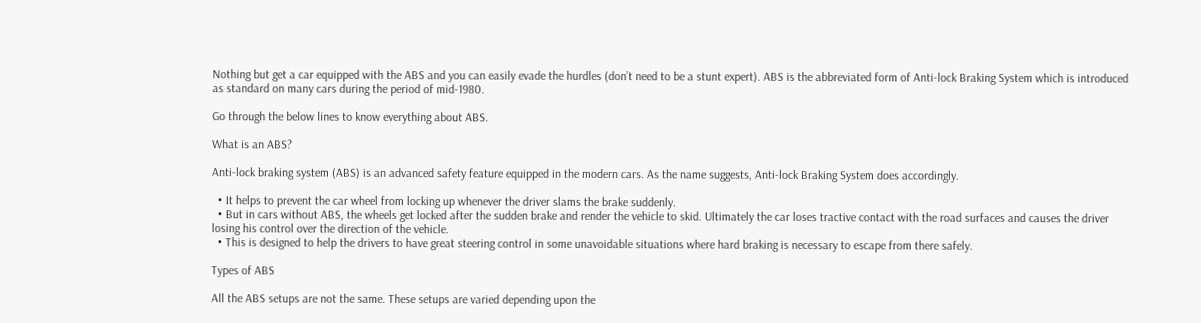Nothing but get a car equipped with the ABS and you can easily evade the hurdles (don’t need to be a stunt expert). ABS is the abbreviated form of Anti-lock Braking System which is introduced as standard on many cars during the period of mid-1980.

Go through the below lines to know everything about ABS.

What is an ABS?

Anti-lock braking system (ABS) is an advanced safety feature equipped in the modern cars. As the name suggests, Anti-lock Braking System does accordingly.

  • It helps to prevent the car wheel from locking up whenever the driver slams the brake suddenly.
  • But in cars without ABS, the wheels get locked after the sudden brake and render the vehicle to skid. Ultimately the car loses tractive contact with the road surfaces and causes the driver losing his control over the direction of the vehicle.
  • This is designed to help the drivers to have great steering control in some unavoidable situations where hard braking is necessary to escape from there safely.

Types of ABS

All the ABS setups are not the same. These setups are varied depending upon the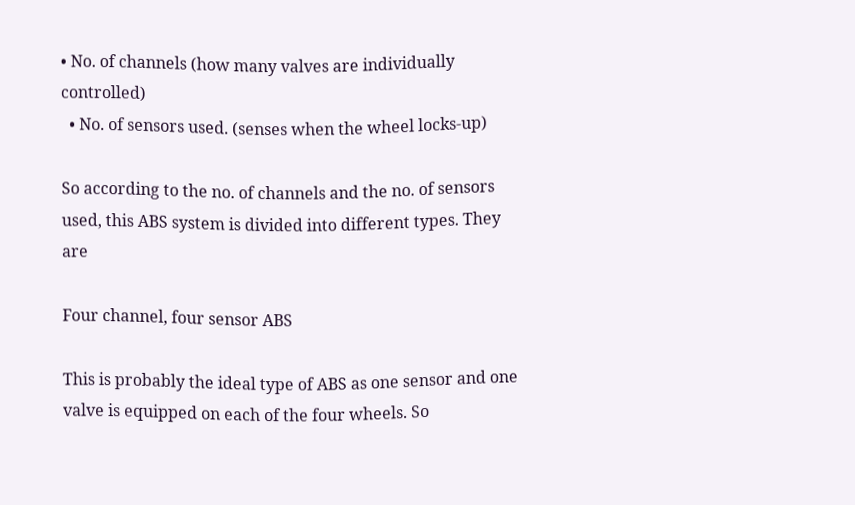• No. of channels (how many valves are individually controlled)
  • No. of sensors used. (senses when the wheel locks-up)

So according to the no. of channels and the no. of sensors used, this ABS system is divided into different types. They are

Four channel, four sensor ABS

This is probably the ideal type of ABS as one sensor and one valve is equipped on each of the four wheels. So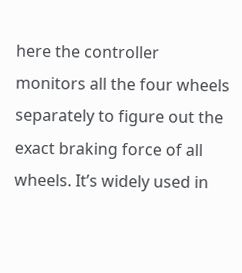here the controller monitors all the four wheels separately to figure out the exact braking force of all wheels. It’s widely used in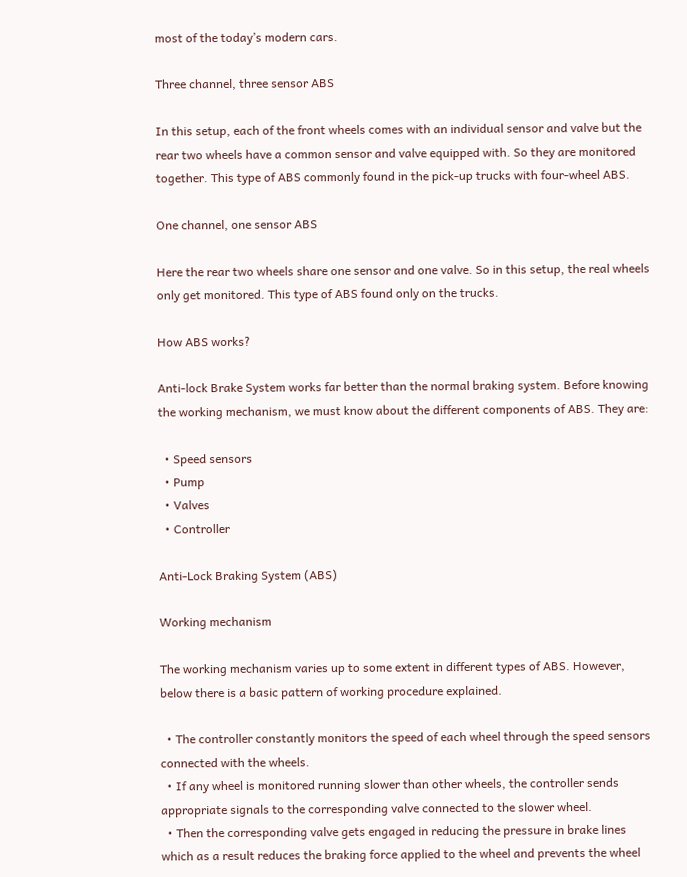most of the today’s modern cars.

Three channel, three sensor ABS

In this setup, each of the front wheels comes with an individual sensor and valve but the rear two wheels have a common sensor and valve equipped with. So they are monitored together. This type of ABS commonly found in the pick-up trucks with four-wheel ABS.

One channel, one sensor ABS

Here the rear two wheels share one sensor and one valve. So in this setup, the real wheels only get monitored. This type of ABS found only on the trucks.

How ABS works?

Anti-lock Brake System works far better than the normal braking system. Before knowing the working mechanism, we must know about the different components of ABS. They are:

  • Speed sensors
  • Pump
  • Valves
  • Controller

Anti-Lock Braking System (ABS)

Working mechanism

The working mechanism varies up to some extent in different types of ABS. However, below there is a basic pattern of working procedure explained.

  • The controller constantly monitors the speed of each wheel through the speed sensors connected with the wheels.
  • If any wheel is monitored running slower than other wheels, the controller sends appropriate signals to the corresponding valve connected to the slower wheel.
  • Then the corresponding valve gets engaged in reducing the pressure in brake lines which as a result reduces the braking force applied to the wheel and prevents the wheel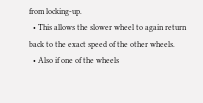from locking-up.
  • This allows the slower wheel to again return back to the exact speed of the other wheels.
  • Also if one of the wheels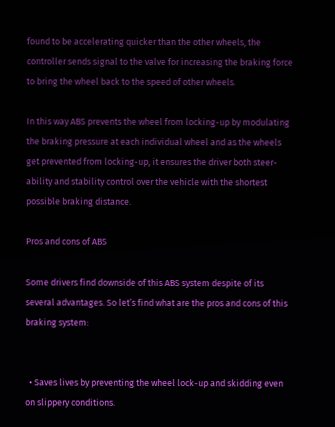found to be accelerating quicker than the other wheels, the controller sends signal to the valve for increasing the braking force to bring the wheel back to the speed of other wheels.

In this way ABS prevents the wheel from locking-up by modulating the braking pressure at each individual wheel and as the wheels get prevented from locking-up, it ensures the driver both steer-ability and stability control over the vehicle with the shortest possible braking distance.

Pros and cons of ABS

Some drivers find downside of this ABS system despite of its several advantages. So let’s find what are the pros and cons of this braking system:


  • Saves lives by preventing the wheel lock-up and skidding even on slippery conditions.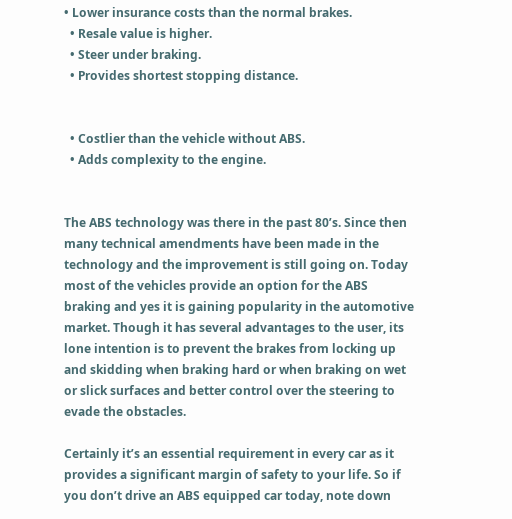• Lower insurance costs than the normal brakes.
  • Resale value is higher.
  • Steer under braking.
  • Provides shortest stopping distance.


  • Costlier than the vehicle without ABS.
  • Adds complexity to the engine.


The ABS technology was there in the past 80’s. Since then many technical amendments have been made in the technology and the improvement is still going on. Today most of the vehicles provide an option for the ABS braking and yes it is gaining popularity in the automotive market. Though it has several advantages to the user, its lone intention is to prevent the brakes from locking up and skidding when braking hard or when braking on wet or slick surfaces and better control over the steering to evade the obstacles.

Certainly it’s an essential requirement in every car as it provides a significant margin of safety to your life. So if you don’t drive an ABS equipped car today, note down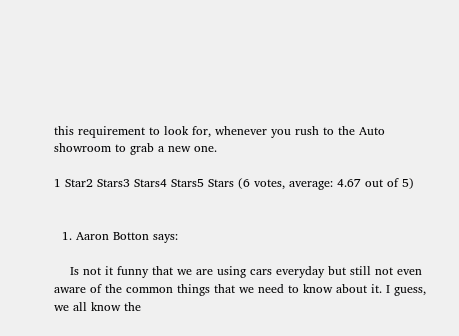this requirement to look for, whenever you rush to the Auto showroom to grab a new one.

1 Star2 Stars3 Stars4 Stars5 Stars (6 votes, average: 4.67 out of 5)


  1. Aaron Botton says:

    Is not it funny that we are using cars everyday but still not even aware of the common things that we need to know about it. I guess, we all know the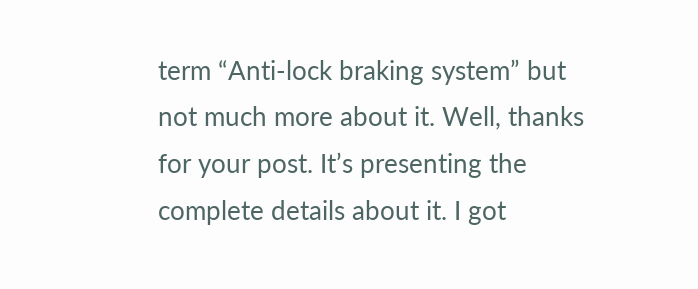term “Anti-lock braking system” but not much more about it. Well, thanks for your post. It’s presenting the complete details about it. I got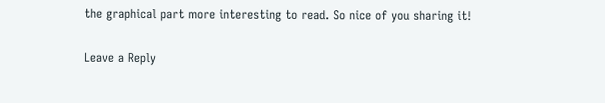the graphical part more interesting to read. So nice of you sharing it!

Leave a Reply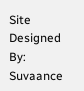Site Designed By: Suvaance